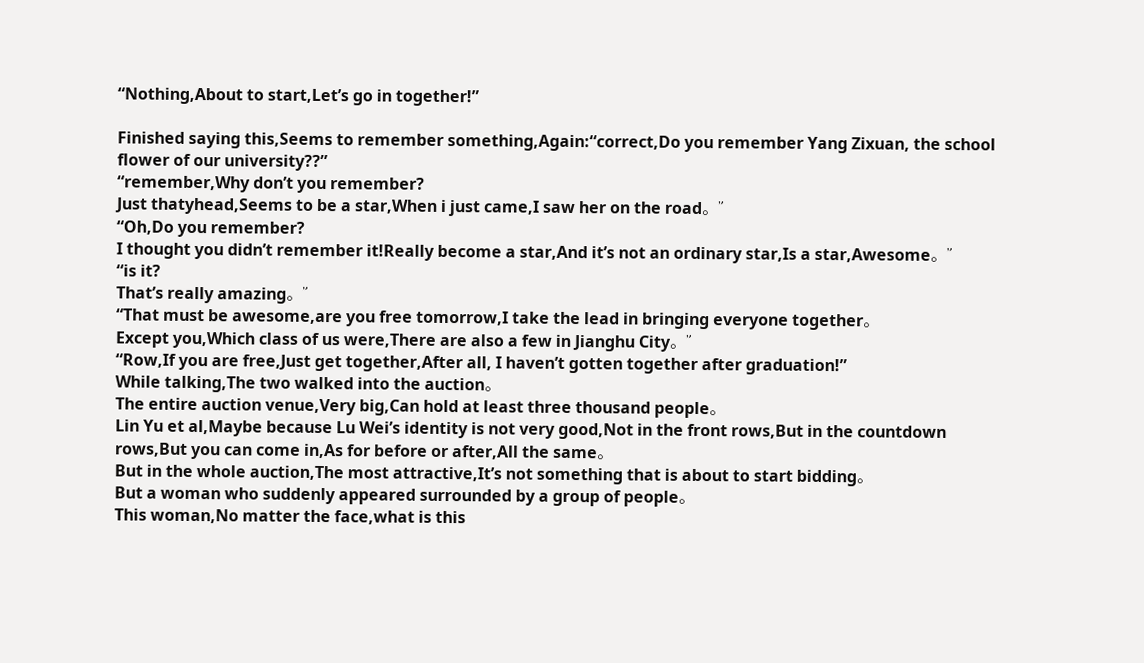“Nothing,About to start,Let’s go in together!”

Finished saying this,Seems to remember something,Again:“correct,Do you remember Yang Zixuan, the school flower of our university??”
“remember,Why don’t you remember?
Just thatyhead,Seems to be a star,When i just came,I saw her on the road。”
“Oh,Do you remember?
I thought you didn’t remember it!Really become a star,And it’s not an ordinary star,Is a star,Awesome。”
“is it?
That’s really amazing。”
“That must be awesome,are you free tomorrow,I take the lead in bringing everyone together。
Except you,Which class of us were,There are also a few in Jianghu City。”
“Row,If you are free,Just get together,After all, I haven’t gotten together after graduation!”
While talking,The two walked into the auction。
The entire auction venue,Very big,Can hold at least three thousand people。
Lin Yu et al,Maybe because Lu Wei’s identity is not very good,Not in the front rows,But in the countdown rows,But you can come in,As for before or after,All the same。
But in the whole auction,The most attractive,It’s not something that is about to start bidding。
But a woman who suddenly appeared surrounded by a group of people。
This woman,No matter the face,what is this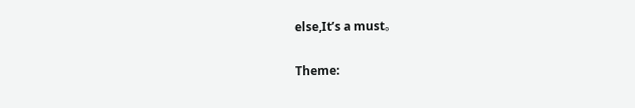else,It’s a must。

Theme: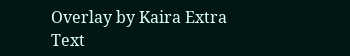Overlay by Kaira Extra Text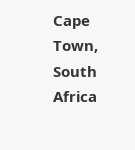Cape Town, South Africa